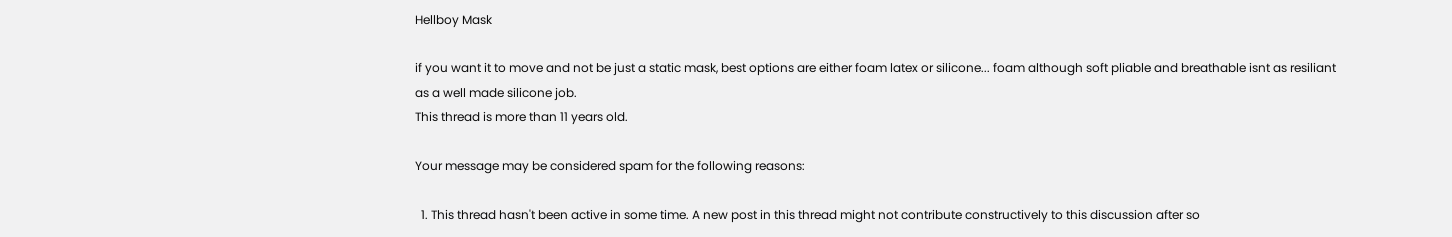Hellboy Mask

if you want it to move and not be just a static mask, best options are either foam latex or silicone... foam although soft pliable and breathable isnt as resiliant as a well made silicone job.
This thread is more than 11 years old.

Your message may be considered spam for the following reasons:

  1. This thread hasn't been active in some time. A new post in this thread might not contribute constructively to this discussion after so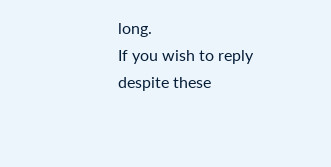long.
If you wish to reply despite these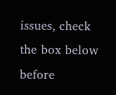issues, check the box below before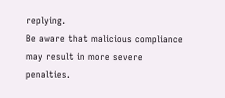replying.
Be aware that malicious compliance may result in more severe penalties.